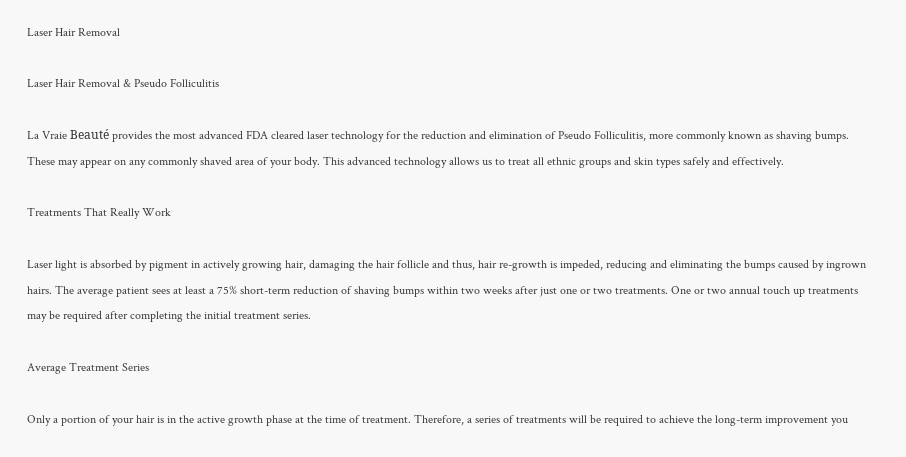Laser Hair Removal

Laser Hair Removal & Pseudo Folliculitis

La Vraie Beauté provides the most advanced FDA cleared laser technology for the reduction and elimination of Pseudo Folliculitis, more commonly known as shaving bumps. These may appear on any commonly shaved area of your body. This advanced technology allows us to treat all ethnic groups and skin types safely and effectively.

Treatments That Really Work

Laser light is absorbed by pigment in actively growing hair, damaging the hair follicle and thus, hair re-growth is impeded, reducing and eliminating the bumps caused by ingrown hairs. The average patient sees at least a 75% short-term reduction of shaving bumps within two weeks after just one or two treatments. One or two annual touch up treatments may be required after completing the initial treatment series.

Average Treatment Series

Only a portion of your hair is in the active growth phase at the time of treatment. Therefore, a series of treatments will be required to achieve the long-term improvement you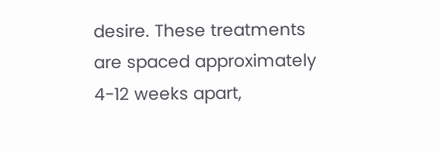desire. These treatments are spaced approximately 4-12 weeks apart,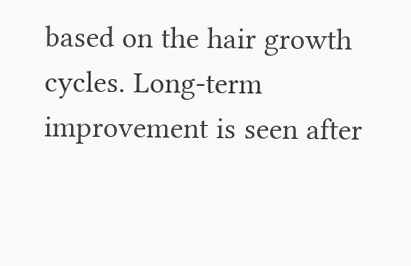based on the hair growth cycles. Long-term improvement is seen after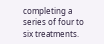completing a series of four to six treatments.